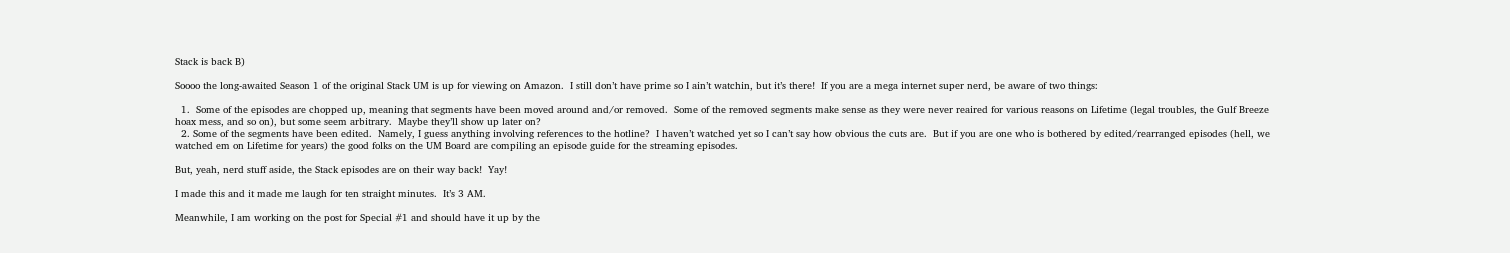Stack is back B)

Soooo the long-awaited Season 1 of the original Stack UM is up for viewing on Amazon.  I still don’t have prime so I ain’t watchin, but it’s there!  If you are a mega internet super nerd, be aware of two things:

  1.  Some of the episodes are chopped up, meaning that segments have been moved around and/or removed.  Some of the removed segments make sense as they were never reaired for various reasons on Lifetime (legal troubles, the Gulf Breeze hoax mess, and so on), but some seem arbitrary.  Maybe they’ll show up later on?
  2. Some of the segments have been edited.  Namely, I guess anything involving references to the hotline?  I haven’t watched yet so I can’t say how obvious the cuts are.  But if you are one who is bothered by edited/rearranged episodes (hell, we watched em on Lifetime for years) the good folks on the UM Board are compiling an episode guide for the streaming episodes.

But, yeah, nerd stuff aside, the Stack episodes are on their way back!  Yay!

I made this and it made me laugh for ten straight minutes.  It’s 3 AM.

Meanwhile, I am working on the post for Special #1 and should have it up by the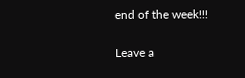end of the week!!!

Leave a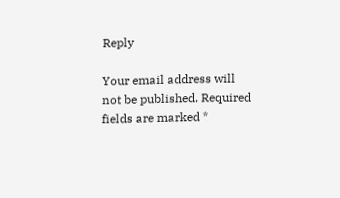Reply

Your email address will not be published. Required fields are marked *